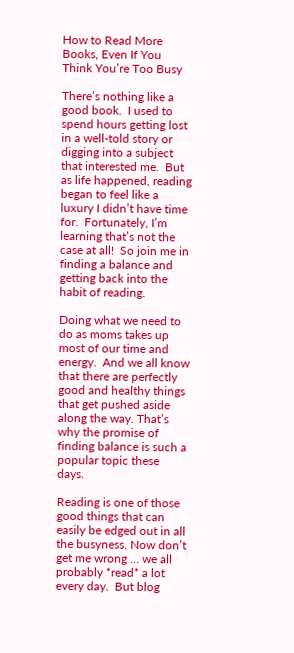How to Read More Books, Even If You Think You’re Too Busy

There’s nothing like a good book.  I used to spend hours getting lost in a well-told story or digging into a subject that interested me.  But as life happened, reading began to feel like a luxury I didn’t have time for.  Fortunately, I’m learning that’s not the case at all!  So join me in finding a balance and getting back into the habit of reading.

Doing what we need to do as moms takes up most of our time and energy.  And we all know that there are perfectly good and healthy things that get pushed aside along the way. That’s why the promise of finding balance is such a popular topic these days.

Reading is one of those good things that can easily be edged out in all the busyness. Now don’t get me wrong … we all probably *read* a lot every day.  But blog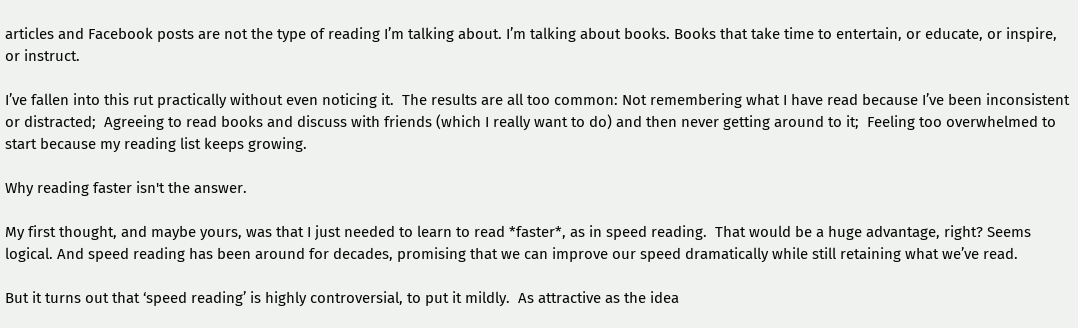articles and Facebook posts are not the type of reading I’m talking about. I’m talking about books. Books that take time to entertain, or educate, or inspire, or instruct.

I’ve fallen into this rut practically without even noticing it.  The results are all too common: Not remembering what I have read because I’ve been inconsistent or distracted;  Agreeing to read books and discuss with friends (which I really want to do) and then never getting around to it;  Feeling too overwhelmed to start because my reading list keeps growing.

Why reading faster isn't the answer.

My first thought, and maybe yours, was that I just needed to learn to read *faster*, as in speed reading.  That would be a huge advantage, right? Seems logical. And speed reading has been around for decades, promising that we can improve our speed dramatically while still retaining what we’ve read.

But it turns out that ‘speed reading’ is highly controversial, to put it mildly.  As attractive as the idea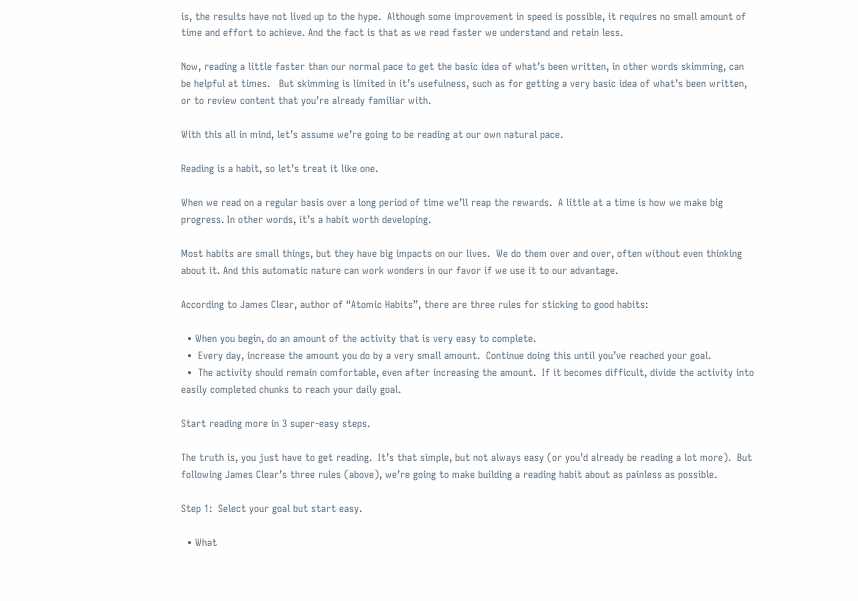is, the results have not lived up to the hype.  Although some improvement in speed is possible, it requires no small amount of time and effort to achieve. And the fact is that as we read faster we understand and retain less.

Now, reading a little faster than our normal pace to get the basic idea of what’s been written, in other words skimming, can be helpful at times.   But skimming is limited in it’s usefulness, such as for getting a very basic idea of what’s been written, or to review content that you’re already familiar with.

With this all in mind, let’s assume we’re going to be reading at our own natural pace.

Reading is a habit, so let’s treat it like one.

When we read on a regular basis over a long period of time we’ll reap the rewards.  A little at a time is how we make big progress. In other words, it’s a habit worth developing.

Most habits are small things, but they have big impacts on our lives.  We do them over and over, often without even thinking about it. And this automatic nature can work wonders in our favor if we use it to our advantage.

According to James Clear, author of “Atomic Habits”, there are three rules for sticking to good habits:

  • When you begin, do an amount of the activity that is very easy to complete.
  •  Every day, increase the amount you do by a very small amount.  Continue doing this until you’ve reached your goal.
  •  The activity should remain comfortable, even after increasing the amount.  If it becomes difficult, divide the activity into easily completed chunks to reach your daily goal.

Start reading more in 3 super-easy steps.

The truth is, you just have to get reading.  It’s that simple, but not always easy (or you’d already be reading a lot more).  But following James Clear’s three rules (above), we’re going to make building a reading habit about as painless as possible.

Step 1:  Select your goal but start easy.

  • What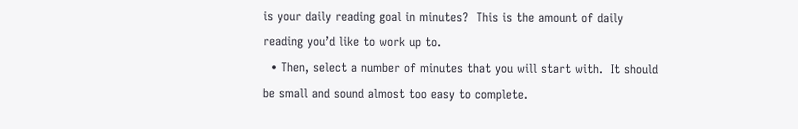is your daily reading goal in minutes?  This is the amount of daily reading you’d like to work up to.
  • Then, select a number of minutes that you will start with.  It should be small and sound almost too easy to complete.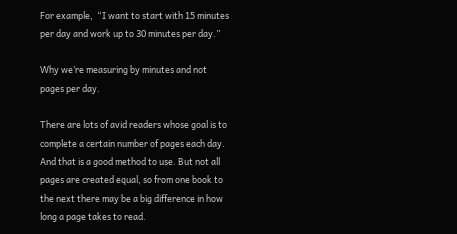For example,  “I want to start with 15 minutes per day and work up to 30 minutes per day.”

Why we’re measuring by minutes and not pages per day.

There are lots of avid readers whose goal is to complete a certain number of pages each day.  And that is a good method to use. But not all pages are created equal, so from one book to the next there may be a big difference in how long a page takes to read.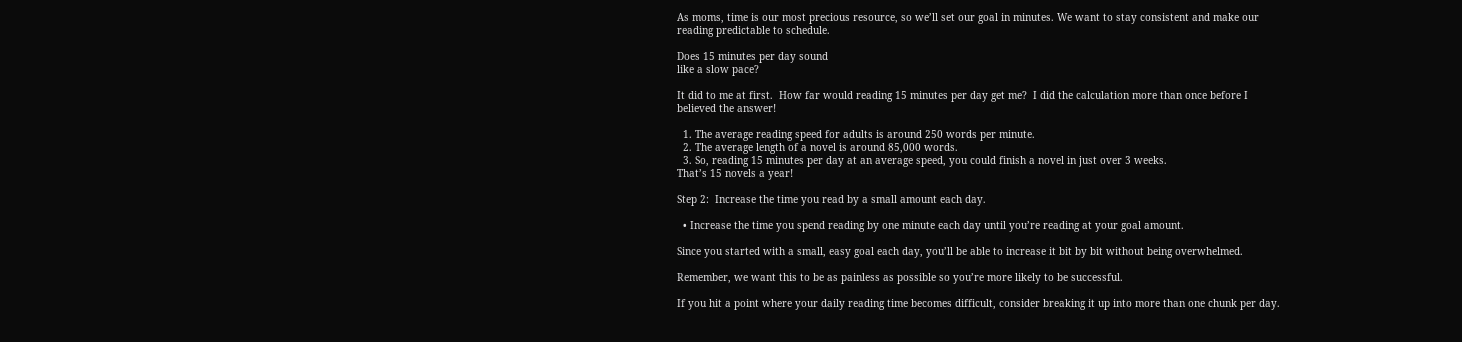As moms, time is our most precious resource, so we’ll set our goal in minutes. We want to stay consistent and make our reading predictable to schedule.

Does 15 minutes per day sound
like a slow pace?

It did to me at first.  How far would reading 15 minutes per day get me?  I did the calculation more than once before I believed the answer!

  1. The average reading speed for adults is around 250 words per minute.
  2. The average length of a novel is around 85,000 words.
  3. So, reading 15 minutes per day at an average speed, you could finish a novel in just over 3 weeks.
That’s 15 novels a year!

Step 2:  Increase the time you read by a small amount each day.

  • Increase the time you spend reading by one minute each day until you’re reading at your goal amount.

Since you started with a small, easy goal each day, you’ll be able to increase it bit by bit without being overwhelmed.

Remember, we want this to be as painless as possible so you’re more likely to be successful.

If you hit a point where your daily reading time becomes difficult, consider breaking it up into more than one chunk per day.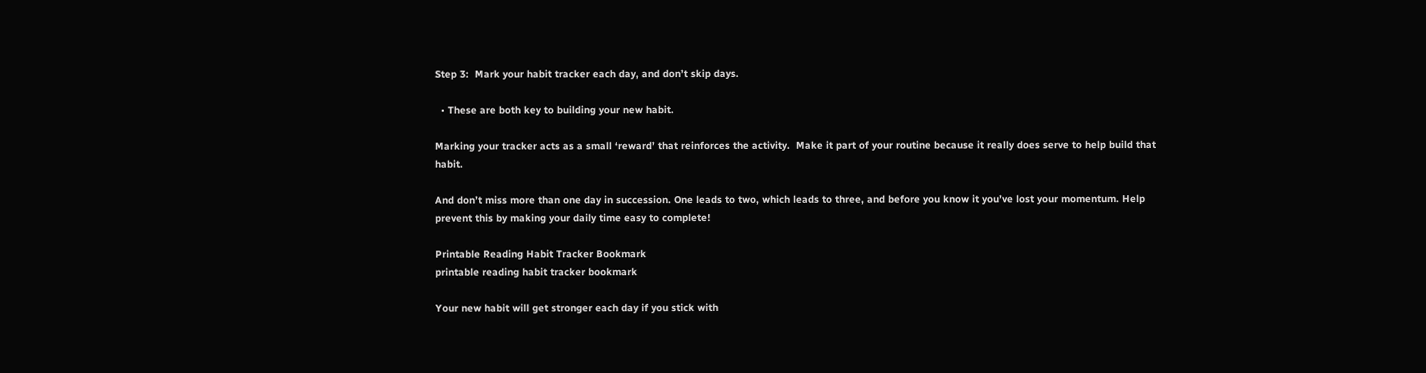Step 3:  Mark your habit tracker each day, and don’t skip days.

  • These are both key to building your new habit.

Marking your tracker acts as a small ‘reward’ that reinforces the activity.  Make it part of your routine because it really does serve to help build that habit.

And don’t miss more than one day in succession. One leads to two, which leads to three, and before you know it you’ve lost your momentum. Help prevent this by making your daily time easy to complete!

Printable Reading Habit Tracker Bookmark
printable reading habit tracker bookmark

Your new habit will get stronger each day if you stick with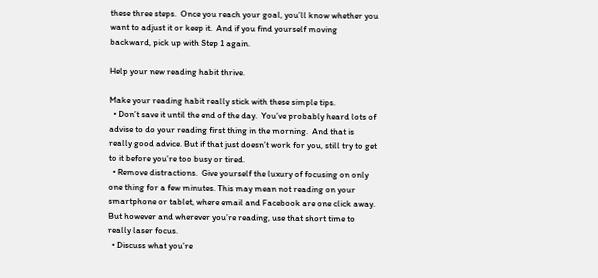these three steps.  Once you reach your goal, you’ll know whether you want to adjust it or keep it.  And if you find yourself moving backward, pick up with Step 1 again.

Help your new reading habit thrive.

Make your reading habit really stick with these simple tips.
  • Don’t save it until the end of the day.  You’ve probably heard lots of advise to do your reading first thing in the morning.  And that is really good advice. But if that just doesn’t work for you, still try to get to it before you’re too busy or tired.
  • Remove distractions.  Give yourself the luxury of focusing on only one thing for a few minutes. This may mean not reading on your smartphone or tablet, where email and Facebook are one click away.  But however and wherever you’re reading, use that short time to really laser focus.
  • Discuss what you’re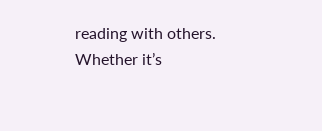reading with others.  Whether it’s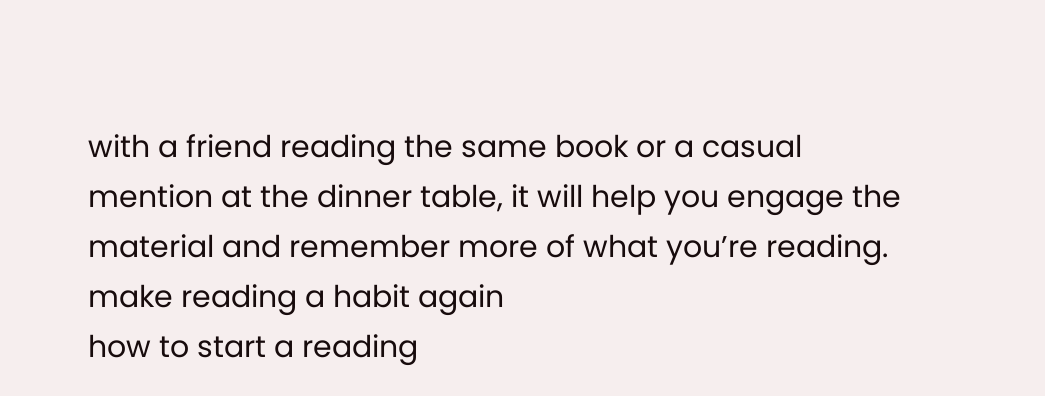with a friend reading the same book or a casual mention at the dinner table, it will help you engage the material and remember more of what you’re reading.
make reading a habit again
how to start a reading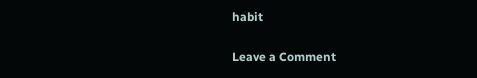habit

Leave a Comment